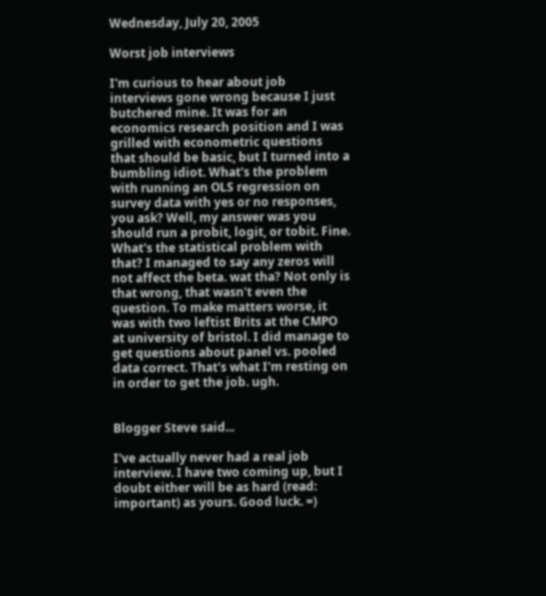Wednesday, July 20, 2005

Worst job interviews

I'm curious to hear about job interviews gone wrong because I just butchered mine. It was for an economics research position and I was grilled with econometric questions that should be basic, but I turned into a bumbling idiot. What's the problem with running an OLS regression on survey data with yes or no responses, you ask? Well, my answer was you should run a probit, logit, or tobit. Fine. What's the statistical problem with that? I managed to say any zeros will not affect the beta. wat tha? Not only is that wrong, that wasn't even the question. To make matters worse, it was with two leftist Brits at the CMPO at university of bristol. I did manage to get questions about panel vs. pooled data correct. That's what I'm resting on in order to get the job. ugh.


Blogger Steve said...

I've actually never had a real job interview. I have two coming up, but I doubt either will be as hard (read: important) as yours. Good luck. =)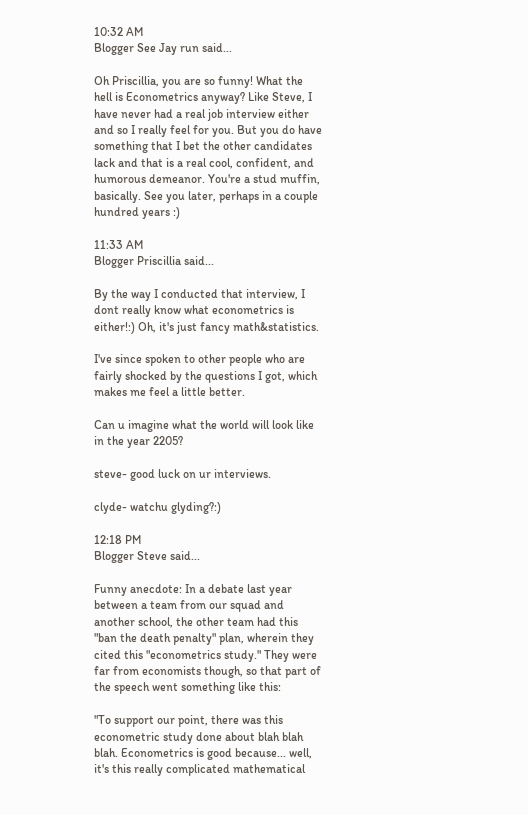10:32 AM
Blogger See Jay run said...

Oh Priscillia, you are so funny! What the hell is Econometrics anyway? Like Steve, I have never had a real job interview either and so I really feel for you. But you do have something that I bet the other candidates lack and that is a real cool, confident, and humorous demeanor. You're a stud muffin, basically. See you later, perhaps in a couple hundred years :)

11:33 AM
Blogger Priscillia said...

By the way I conducted that interview, I dont really know what econometrics is either!:) Oh, it's just fancy math&statistics.

I've since spoken to other people who are fairly shocked by the questions I got, which makes me feel a little better.

Can u imagine what the world will look like in the year 2205?

steve- good luck on ur interviews.

clyde- watchu glyding?:)

12:18 PM
Blogger Steve said...

Funny anecdote: In a debate last year between a team from our squad and another school, the other team had this "ban the death penalty" plan, wherein they cited this "econometrics study." They were far from economists though, so that part of the speech went something like this:

"To support our point, there was this econometric study done about blah blah blah. Econometrics is good because... well, it's this really complicated mathematical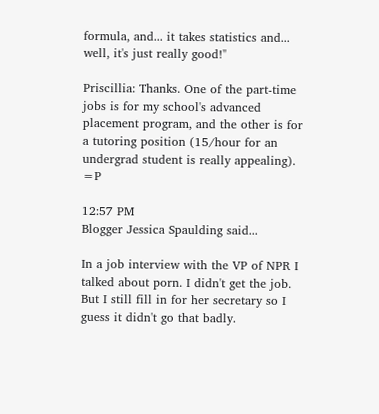formula, and... it takes statistics and... well, it's just really good!"

Priscillia: Thanks. One of the part-time jobs is for my school's advanced placement program, and the other is for a tutoring position (15/hour for an undergrad student is really appealing). =P

12:57 PM
Blogger Jessica Spaulding said...

In a job interview with the VP of NPR I talked about porn. I didn't get the job. But I still fill in for her secretary so I guess it didn't go that badly.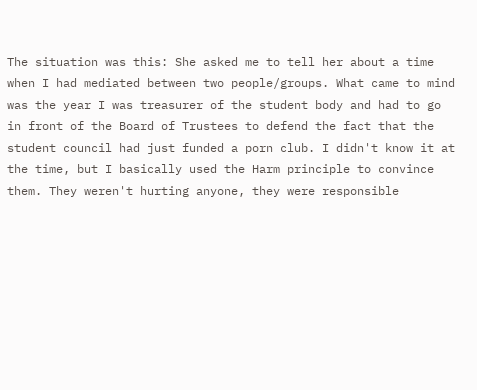The situation was this: She asked me to tell her about a time when I had mediated between two people/groups. What came to mind was the year I was treasurer of the student body and had to go in front of the Board of Trustees to defend the fact that the student council had just funded a porn club. I didn't know it at the time, but I basically used the Harm principle to convince them. They weren't hurting anyone, they were responsible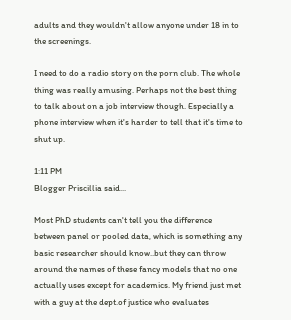adults and they wouldn't allow anyone under 18 in to the screenings.

I need to do a radio story on the porn club. The whole thing was really amusing. Perhaps not the best thing to talk about on a job interview though. Especially a phone interview when it's harder to tell that it's time to shut up.

1:11 PM
Blogger Priscillia said...

Most PhD students can't tell you the difference between panel or pooled data, which is something any basic researcher should know..but they can throw around the names of these fancy models that no one actually uses except for academics. My friend just met with a guy at the dept.of justice who evaluates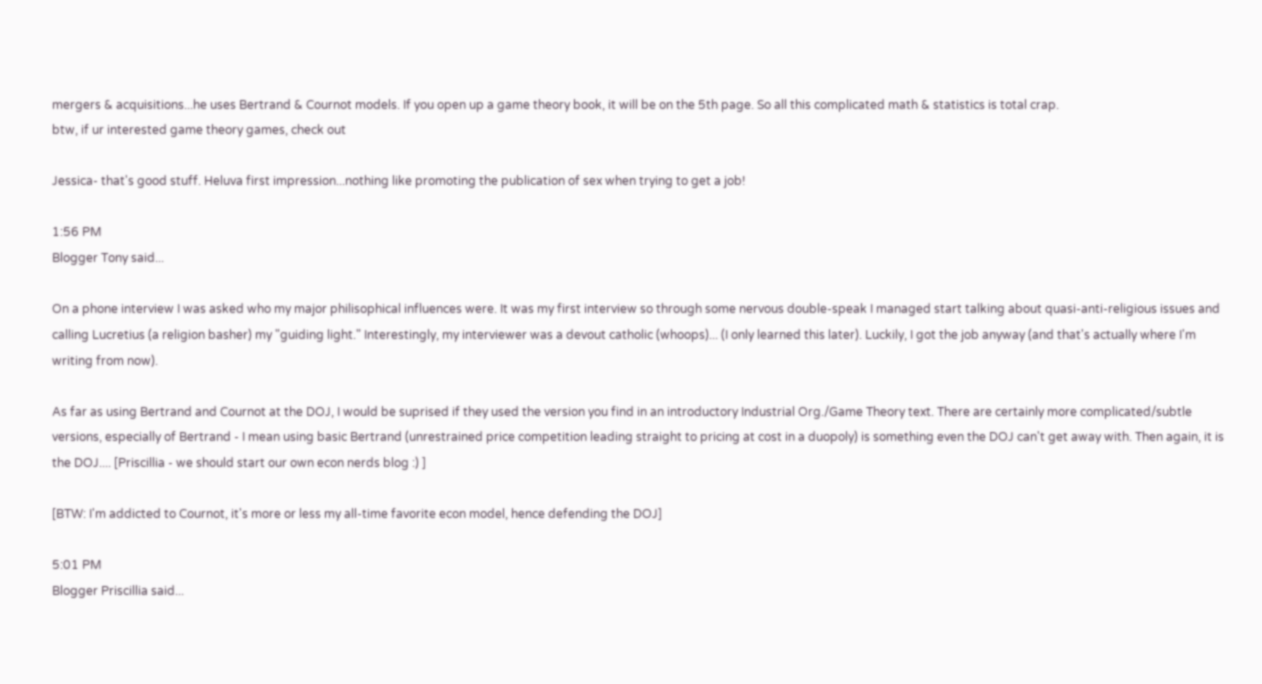mergers & acquisitions...he uses Bertrand & Cournot models. If you open up a game theory book, it will be on the 5th page. So all this complicated math & statistics is total crap.
btw, if ur interested game theory games, check out

Jessica- that's good stuff. Heluva first impression...nothing like promoting the publication of sex when trying to get a job!

1:56 PM
Blogger Tony said...

On a phone interview I was asked who my major philisophical influences were. It was my first interview so through some nervous double-speak I managed start talking about quasi-anti-religious issues and calling Lucretius (a religion basher) my "guiding light." Interestingly, my interviewer was a devout catholic (whoops)... (I only learned this later). Luckily, I got the job anyway (and that's actually where I'm writing from now).

As far as using Bertrand and Cournot at the DOJ, I would be suprised if they used the version you find in an introductory Industrial Org./Game Theory text. There are certainly more complicated/subtle versions, especially of Bertrand - I mean using basic Bertrand (unrestrained price competition leading straight to pricing at cost in a duopoly) is something even the DOJ can't get away with. Then again, it is the DOJ.... [Priscillia - we should start our own econ nerds blog :) ]

[BTW: I'm addicted to Cournot, it's more or less my all-time favorite econ model, hence defending the DOJ]

5:01 PM
Blogger Priscillia said...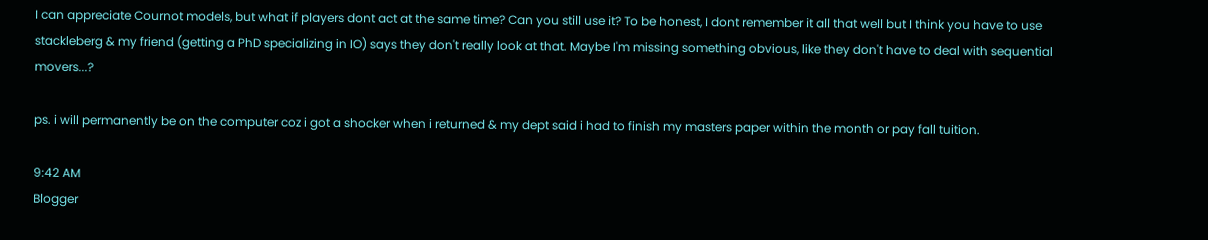I can appreciate Cournot models, but what if players dont act at the same time? Can you still use it? To be honest, I dont remember it all that well but I think you have to use stackleberg & my friend (getting a PhD specializing in IO) says they don't really look at that. Maybe I'm missing something obvious, like they don't have to deal with sequential movers...?

ps. i will permanently be on the computer coz i got a shocker when i returned & my dept said i had to finish my masters paper within the month or pay fall tuition.

9:42 AM
Blogger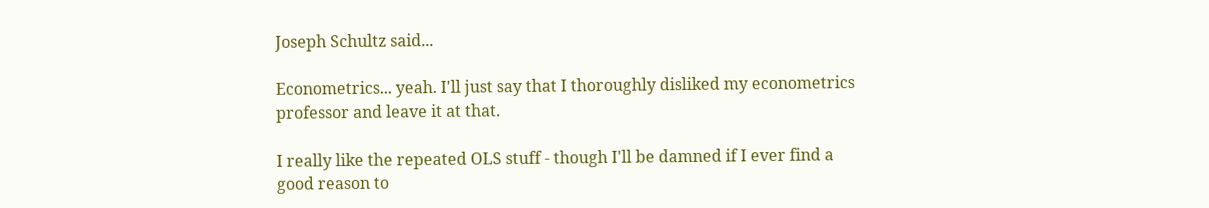Joseph Schultz said...

Econometrics... yeah. I'll just say that I thoroughly disliked my econometrics professor and leave it at that.

I really like the repeated OLS stuff - though I'll be damned if I ever find a good reason to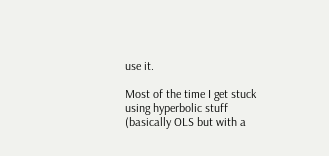use it.

Most of the time I get stuck using hyperbolic stuff (basically OLS but with a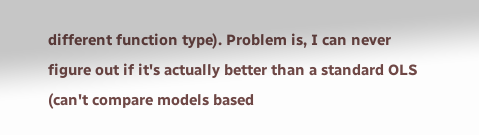different function type). Problem is, I can never figure out if it's actually better than a standard OLS (can't compare models based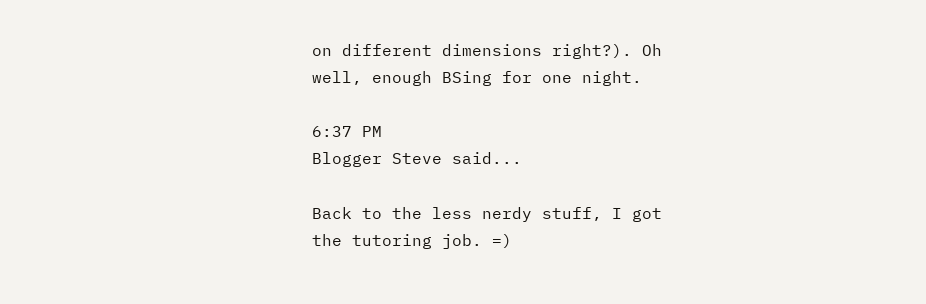on different dimensions right?). Oh well, enough BSing for one night.

6:37 PM
Blogger Steve said...

Back to the less nerdy stuff, I got the tutoring job. =)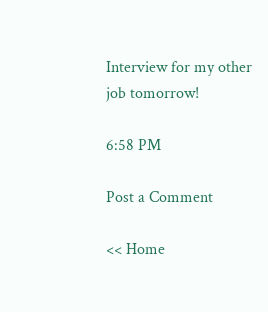Interview for my other job tomorrow!

6:58 PM

Post a Comment

<< Home